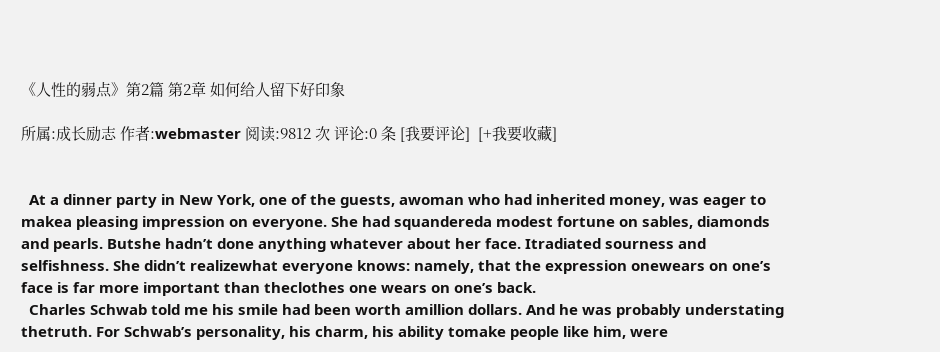《人性的弱点》第2篇 第2章 如何给人留下好印象

所属:成长励志 作者:webmaster 阅读:9812 次 评论:0 条 [我要评论]  [+我要收藏]


  At a dinner party in New York, one of the guests, awoman who had inherited money, was eager to makea pleasing impression on everyone. She had squandereda modest fortune on sables, diamonds and pearls. Butshe hadn’t done anything whatever about her face. Itradiated sourness and selfishness. She didn’t realizewhat everyone knows: namely, that the expression onewears on one’s face is far more important than theclothes one wears on one’s back.
  Charles Schwab told me his smile had been worth amillion dollars. And he was probably understating thetruth. For Schwab’s personality, his charm, his ability tomake people like him, were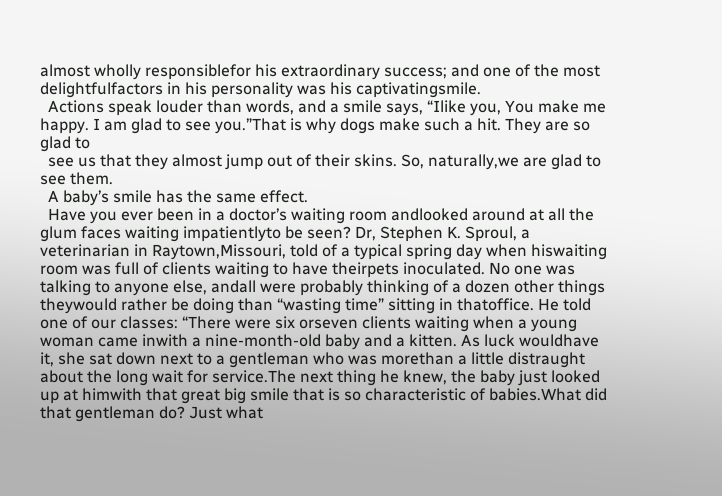almost wholly responsiblefor his extraordinary success; and one of the most delightfulfactors in his personality was his captivatingsmile.
  Actions speak louder than words, and a smile says, “Ilike you, You make me happy. I am glad to see you.”That is why dogs make such a hit. They are so glad to
  see us that they almost jump out of their skins. So, naturally,we are glad to see them.
  A baby’s smile has the same effect.
  Have you ever been in a doctor’s waiting room andlooked around at all the glum faces waiting impatientlyto be seen? Dr, Stephen K. Sproul, a veterinarian in Raytown,Missouri, told of a typical spring day when hiswaiting room was full of clients waiting to have theirpets inoculated. No one was talking to anyone else, andall were probably thinking of a dozen other things theywould rather be doing than “wasting time” sitting in thatoffice. He told one of our classes: “There were six orseven clients waiting when a young woman came inwith a nine-month-old baby and a kitten. As luck wouldhave it, she sat down next to a gentleman who was morethan a little distraught about the long wait for service.The next thing he knew, the baby just looked up at himwith that great big smile that is so characteristic of babies.What did that gentleman do? Just what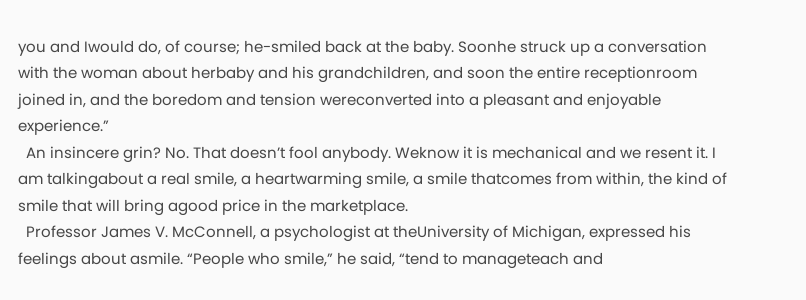you and Iwould do, of course; he-smiled back at the baby. Soonhe struck up a conversation with the woman about herbaby and his grandchildren, and soon the entire receptionroom joined in, and the boredom and tension wereconverted into a pleasant and enjoyable experience.”
  An insincere grin? No. That doesn’t fool anybody. Weknow it is mechanical and we resent it. I am talkingabout a real smile, a heartwarming smile, a smile thatcomes from within, the kind of smile that will bring agood price in the marketplace.
  Professor James V. McConnell, a psychologist at theUniversity of Michigan, expressed his feelings about asmile. “People who smile,” he said, “tend to manageteach and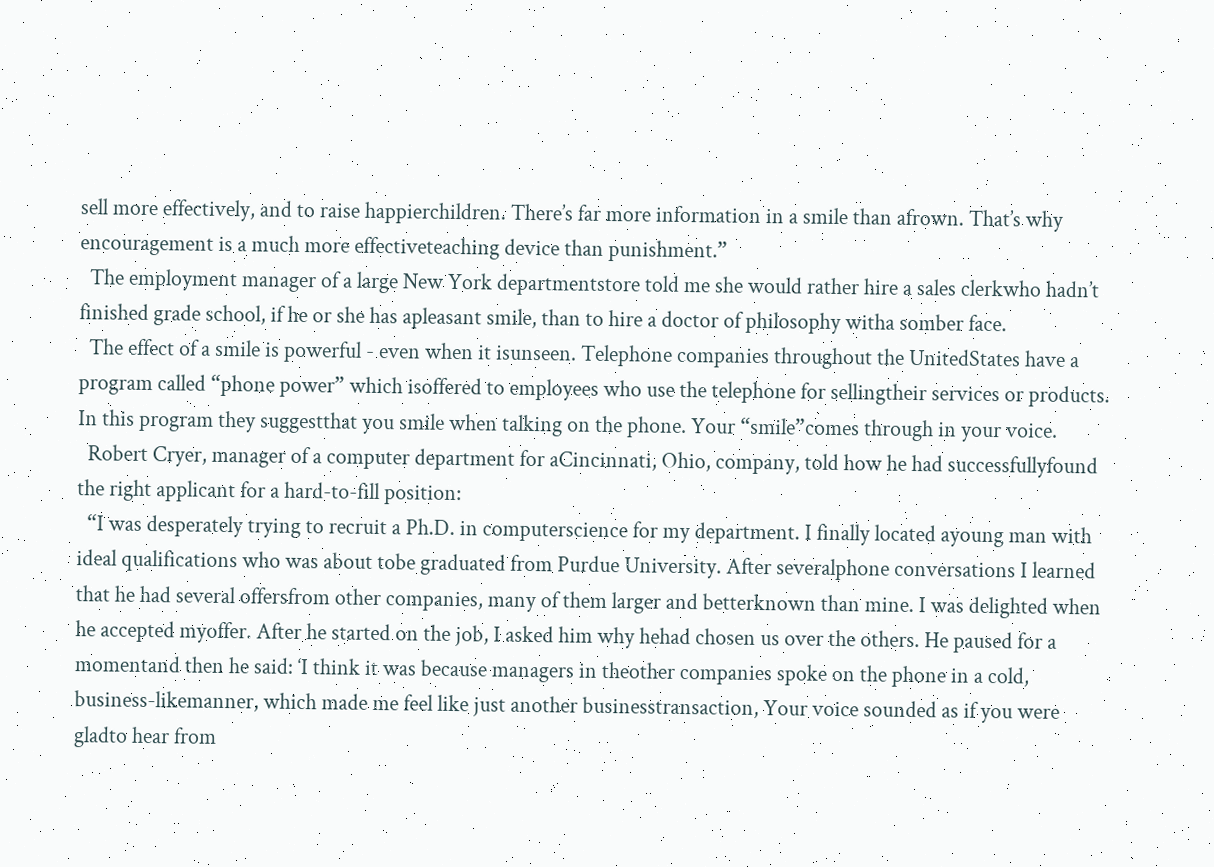sell more effectively, and to raise happierchildren. There’s far more information in a smile than afrown. That’s why encouragement is a much more effectiveteaching device than punishment.”
  The employment manager of a large New York departmentstore told me she would rather hire a sales clerkwho hadn’t finished grade school, if he or she has apleasant smile, than to hire a doctor of philosophy witha somber face.
  The effect of a smile is powerful - even when it isunseen. Telephone companies throughout the UnitedStates have a program called “phone power” which isoffered to employees who use the telephone for sellingtheir services or products. In this program they suggestthat you smile when talking on the phone. Your “smile”comes through in your voice.
  Robert Cryer, manager of a computer department for aCincinnati, Ohio, company, told how he had successfullyfound the right applicant for a hard-to-fill position:
  “I was desperately trying to recruit a Ph.D. in computerscience for my department. I finally located ayoung man with ideal qualifications who was about tobe graduated from Purdue University. After severalphone conversations I learned that he had several offersfrom other companies, many of them larger and betterknown than mine. I was delighted when he accepted myoffer. After he started on the job, I asked him why hehad chosen us over the others. He paused for a momentand then he said: ‘I think it was because managers in theother companies spoke on the phone in a cold, business-likemanner, which made me feel like just another businesstransaction, Your voice sounded as if you were gladto hear from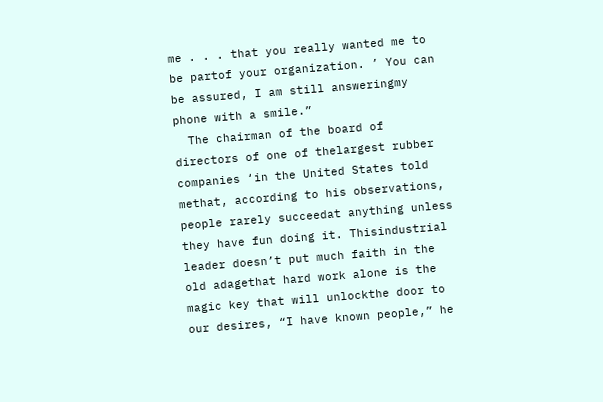me . . . that you really wanted me to be partof your organization. ’ You can be assured, I am still answeringmy phone with a smile.”
  The chairman of the board of directors of one of thelargest rubber companies ‘in the United States told methat, according to his observations, people rarely succeedat anything unless they have fun doing it. Thisindustrial leader doesn’t put much faith in the old adagethat hard work alone is the magic key that will unlockthe door to our desires, “I have known people,” he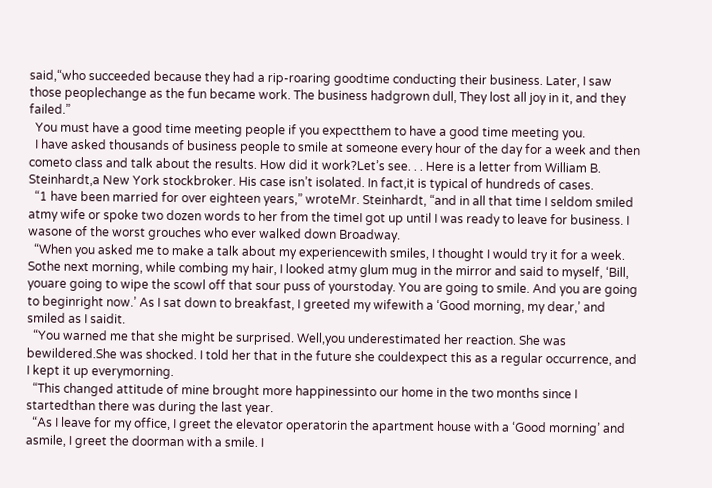said,“who succeeded because they had a rip-roaring goodtime conducting their business. Later, I saw those peoplechange as the fun became work. The business hadgrown dull, They lost all joy in it, and they failed.”
  You must have a good time meeting people if you expectthem to have a good time meeting you.
  I have asked thousands of business people to smile at someone every hour of the day for a week and then cometo class and talk about the results. How did it work?Let’s see. . . Here is a letter from William B. Steinhardt,a New York stockbroker. His case isn’t isolated. In fact,it is typical of hundreds of cases.
  “1 have been married for over eighteen years,” wroteMr. Steinhardt, “and in all that time I seldom smiled atmy wife or spoke two dozen words to her from the timeI got up until I was ready to leave for business. I wasone of the worst grouches who ever walked down Broadway.
  “When you asked me to make a talk about my experiencewith smiles, I thought I would try it for a week. Sothe next morning, while combing my hair, I looked atmy glum mug in the mirror and said to myself, ‘Bill, youare going to wipe the scowl off that sour puss of yourstoday. You are going to smile. And you are going to beginright now.’ As I sat down to breakfast, I greeted my wifewith a ‘Good morning, my dear,’ and smiled as I saidit.
  “You warned me that she might be surprised. Well,you underestimated her reaction. She was bewildered.She was shocked. I told her that in the future she couldexpect this as a regular occurrence, and I kept it up everymorning.
  “This changed attitude of mine brought more happinessinto our home in the two months since I startedthan there was during the last year.
  “As I leave for my office, I greet the elevator operatorin the apartment house with a ‘Good morning’ and asmile, I greet the doorman with a smile. I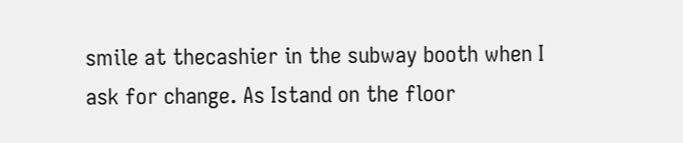smile at thecashier in the subway booth when I ask for change. As Istand on the floor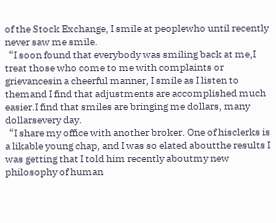of the Stock Exchange, I smile at peoplewho until recently never saw me smile.
  “I soon found that everybody was smiling back at me,I treat those who come to me with complaints or grievancesin a cheerful manner, I smile as I listen to themand I find that adjustments are accomplished much easier.I find that smiles are bringing me dollars, many dollarsevery day.
  “I share my office with another broker. One of hisclerks is a likable young chap, and I was so elated aboutthe results I was getting that I told him recently aboutmy new philosophy of human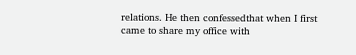relations. He then confessedthat when I first came to share my office with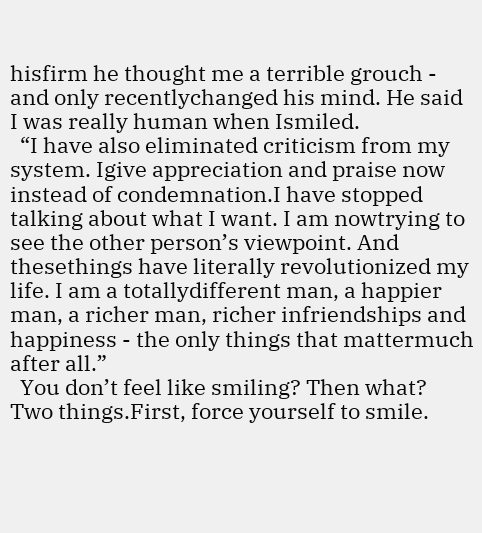hisfirm he thought me a terrible grouch - and only recentlychanged his mind. He said I was really human when Ismiled.
  “I have also eliminated criticism from my system. Igive appreciation and praise now instead of condemnation.I have stopped talking about what I want. I am nowtrying to see the other person’s viewpoint. And thesethings have literally revolutionized my life. I am a totallydifferent man, a happier man, a richer man, richer infriendships and happiness - the only things that mattermuch after all.”
  You don’t feel like smiling? Then what? Two things.First, force yourself to smile.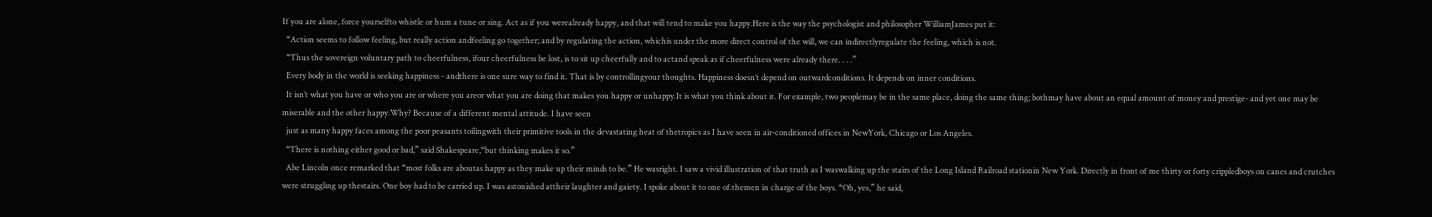If you are alone, force yourselfto whistle or hum a tune or sing. Act as if you werealready happy, and that will tend to make you happy.Here is the way the psychologist and philosopher WilliamJames put it:
  “Action seems to follow feeling, but really action andfeeling go together; and by regulating the action, whichis under the more direct control of the will, we can indirectlyregulate the feeling, which is not.
  “Thus the sovereign voluntary path to cheerfulness, ifour cheerfulness be lost, is to sit up cheerfully and to actand speak as if cheerfulness were already there. . . .”
  Every body in the world is seeking happiness - andthere is one sure way to find it. That is by controllingyour thoughts. Happiness doesn’t depend on outwardconditions. It depends on inner conditions.
  It isn’t what you have or who you are or where you areor what you are doing that makes you happy or unhappy.It is what you think about it. For example, two peoplemay be in the same place, doing the same thing; bothmay have about an equal amount of money and prestige- and yet one may be miserable and the other happy.Why? Because of a different mental attitude. I have seen
  just as many happy faces among the poor peasants toilingwith their primitive tools in the devastating heat of thetropics as I have seen in air-conditioned offices in NewYork, Chicago or Los Angeles.
  “There is nothing either good or bad,” said Shakespeare,“but thinking makes it so.”
  Abe Lincoln once remarked that “most folks are aboutas happy as they make up their minds to be.” He wasright. I saw a vivid illustration of that truth as I waswalking up the stairs of the Long Island Railroad stationin New York. Directly in front of me thirty or forty crippledboys on canes and crutches were struggling up thestairs. One boy had to be carried up. I was astonished attheir laughter and gaiety. I spoke about it to one of.themen in charge of the boys. “Oh, yes,” he said,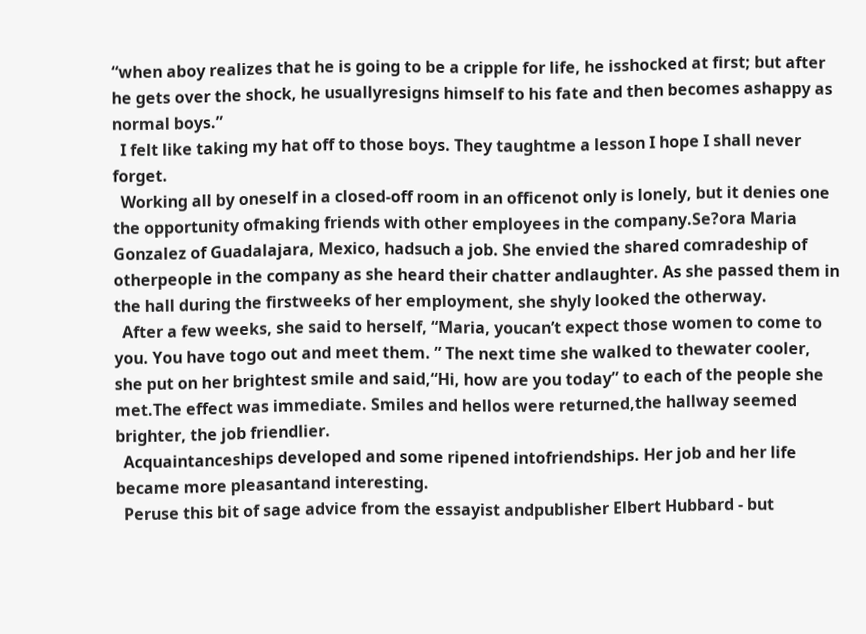“when aboy realizes that he is going to be a cripple for life, he isshocked at first; but after he gets over the shock, he usuallyresigns himself to his fate and then becomes ashappy as normal boys.”
  I felt like taking my hat off to those boys. They taughtme a lesson I hope I shall never forget.
  Working all by oneself in a closed-off room in an officenot only is lonely, but it denies one the opportunity ofmaking friends with other employees in the company.Se?ora Maria Gonzalez of Guadalajara, Mexico, hadsuch a job. She envied the shared comradeship of otherpeople in the company as she heard their chatter andlaughter. As she passed them in the hall during the firstweeks of her employment, she shyly looked the otherway.
  After a few weeks, she said to herself, “Maria, youcan’t expect those women to come to you. You have togo out and meet them. ” The next time she walked to thewater cooler, she put on her brightest smile and said,“Hi, how are you today” to each of the people she met.The effect was immediate. Smiles and hellos were returned,the hallway seemed brighter, the job friendlier.
  Acquaintanceships developed and some ripened intofriendships. Her job and her life became more pleasantand interesting.
  Peruse this bit of sage advice from the essayist andpublisher Elbert Hubbard - but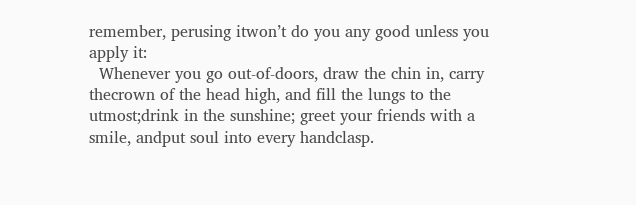remember, perusing itwon’t do you any good unless you apply it:
  Whenever you go out-of-doors, draw the chin in, carry thecrown of the head high, and fill the lungs to the utmost;drink in the sunshine; greet your friends with a smile, andput soul into every handclasp.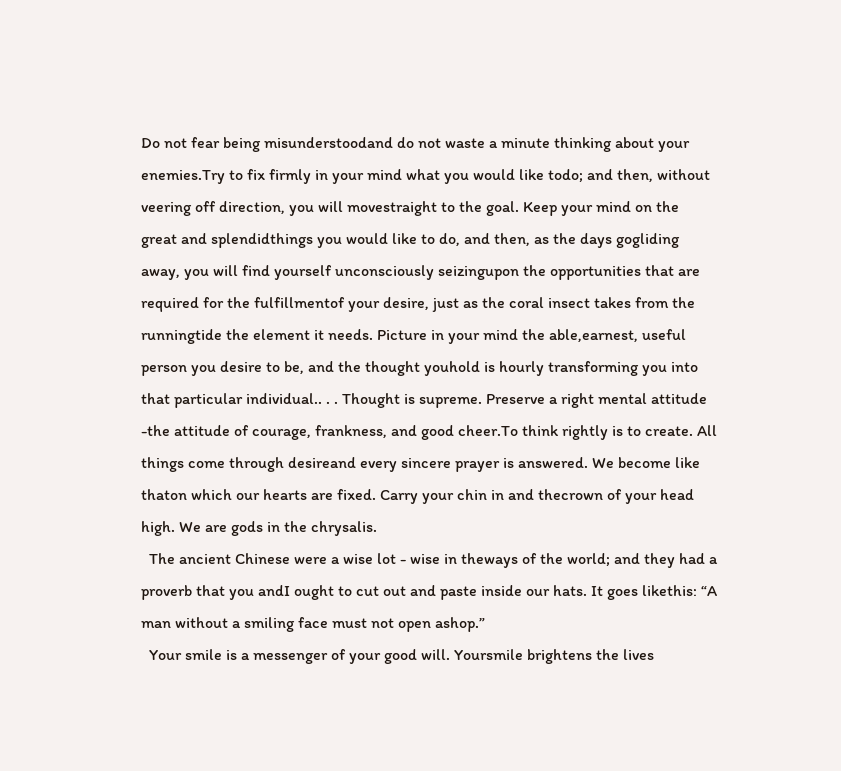Do not fear being misunderstoodand do not waste a minute thinking about your enemies.Try to fix firmly in your mind what you would like todo; and then, without veering off direction, you will movestraight to the goal. Keep your mind on the great and splendidthings you would like to do, and then, as the days gogliding away, you will find yourself unconsciously seizingupon the opportunities that are required for the fulfillmentof your desire, just as the coral insect takes from the runningtide the element it needs. Picture in your mind the able,earnest, useful person you desire to be, and the thought youhold is hourly transforming you into that particular individual.. . . Thought is supreme. Preserve a right mental attitude -the attitude of courage, frankness, and good cheer.To think rightly is to create. All things come through desireand every sincere prayer is answered. We become like thaton which our hearts are fixed. Carry your chin in and thecrown of your head high. We are gods in the chrysalis.
  The ancient Chinese were a wise lot - wise in theways of the world; and they had a proverb that you andI ought to cut out and paste inside our hats. It goes likethis: “A man without a smiling face must not open ashop.”
  Your smile is a messenger of your good will. Yoursmile brightens the lives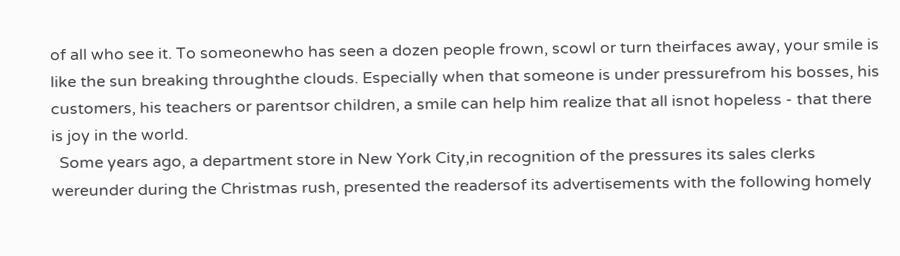of all who see it. To someonewho has seen a dozen people frown, scowl or turn theirfaces away, your smile is like the sun breaking throughthe clouds. Especially when that someone is under pressurefrom his bosses, his customers, his teachers or parentsor children, a smile can help him realize that all isnot hopeless - that there is joy in the world.
  Some years ago, a department store in New York City,in recognition of the pressures its sales clerks wereunder during the Christmas rush, presented the readersof its advertisements with the following homely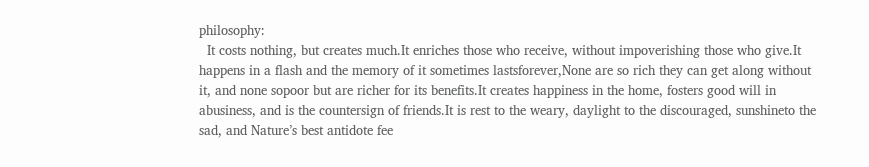philosophy:
  It costs nothing, but creates much.It enriches those who receive, without impoverishing those who give.It happens in a flash and the memory of it sometimes lastsforever,None are so rich they can get along without it, and none sopoor but are richer for its benefits.It creates happiness in the home, fosters good will in abusiness, and is the countersign of friends.It is rest to the weary, daylight to the discouraged, sunshineto the sad, and Nature’s best antidote fee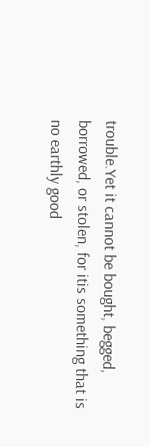trouble.Yet it cannot be bought, begged, borrowed, or stolen, for itis something that is no earthly good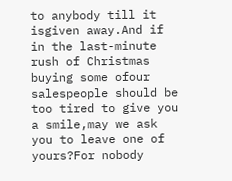to anybody till it isgiven away.And if in the last-minute rush of Christmas buying some ofour salespeople should be too tired to give you a smile,may we ask you to leave one of yours?For nobody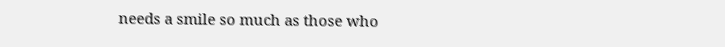needs a smile so much as those who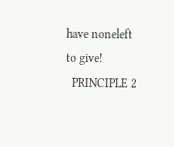have noneleft to give!
  PRINCIPLE 2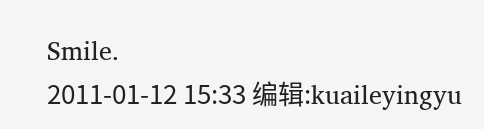Smile.
2011-01-12 15:33 编辑:kuaileyingyu